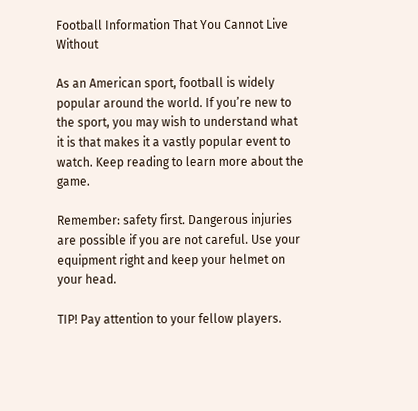Football Information That You Cannot Live Without

As an American sport, football is widely popular around the world. If you’re new to the sport, you may wish to understand what it is that makes it a vastly popular event to watch. Keep reading to learn more about the game.

Remember: safety first. Dangerous injuries are possible if you are not careful. Use your equipment right and keep your helmet on your head.

TIP! Pay attention to your fellow players.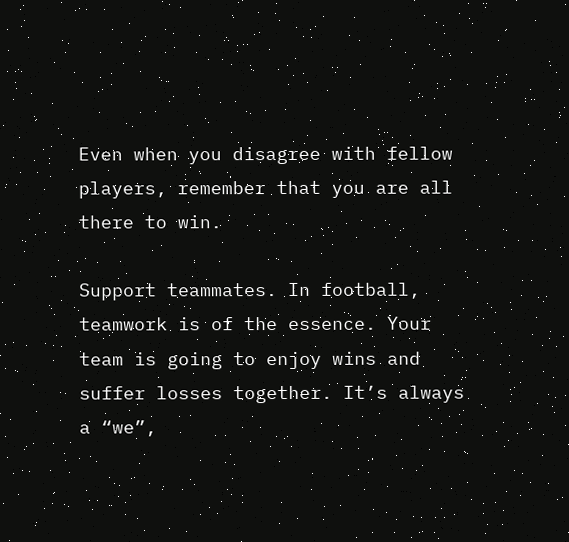Even when you disagree with fellow players, remember that you are all there to win.

Support teammates. In football, teamwork is of the essence. Your team is going to enjoy wins and suffer losses together. It’s always a “we”,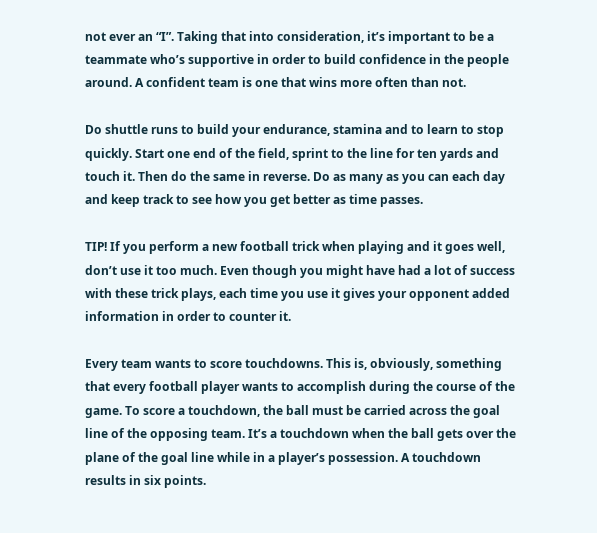not ever an “I”. Taking that into consideration, it’s important to be a teammate who’s supportive in order to build confidence in the people around. A confident team is one that wins more often than not.

Do shuttle runs to build your endurance, stamina and to learn to stop quickly. Start one end of the field, sprint to the line for ten yards and touch it. Then do the same in reverse. Do as many as you can each day and keep track to see how you get better as time passes.

TIP! If you perform a new football trick when playing and it goes well, don’t use it too much. Even though you might have had a lot of success with these trick plays, each time you use it gives your opponent added information in order to counter it.

Every team wants to score touchdowns. This is, obviously, something that every football player wants to accomplish during the course of the game. To score a touchdown, the ball must be carried across the goal line of the opposing team. It’s a touchdown when the ball gets over the plane of the goal line while in a player’s possession. A touchdown results in six points.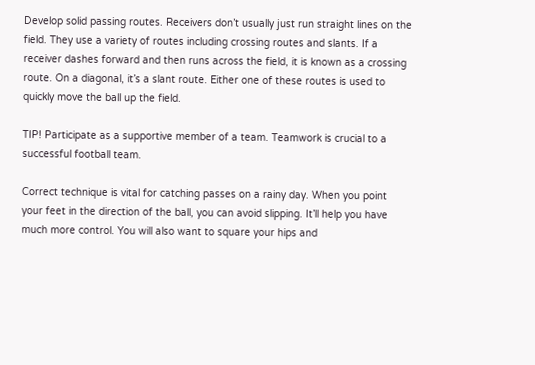Develop solid passing routes. Receivers don’t usually just run straight lines on the field. They use a variety of routes including crossing routes and slants. If a receiver dashes forward and then runs across the field, it is known as a crossing route. On a diagonal, it’s a slant route. Either one of these routes is used to quickly move the ball up the field.

TIP! Participate as a supportive member of a team. Teamwork is crucial to a successful football team.

Correct technique is vital for catching passes on a rainy day. When you point your feet in the direction of the ball, you can avoid slipping. It’ll help you have much more control. You will also want to square your hips and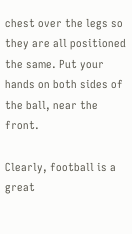chest over the legs so they are all positioned the same. Put your hands on both sides of the ball, near the front.

Clearly, football is a great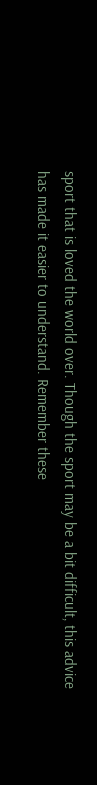sport that is loved the world over. Though the sport may be a bit difficult, this advice has made it easier to understand. Remember these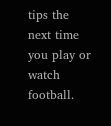tips the next time you play or watch football.